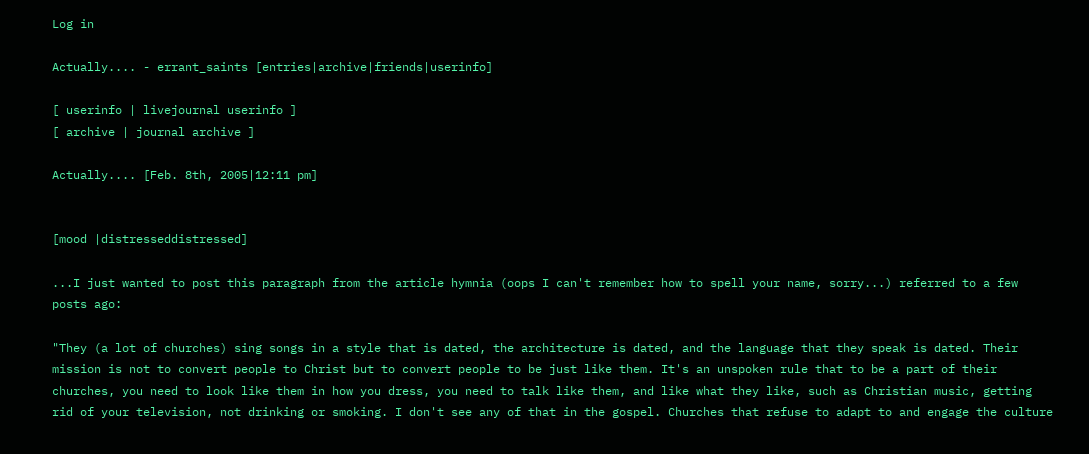Log in

Actually.... - errant_saints [entries|archive|friends|userinfo]

[ userinfo | livejournal userinfo ]
[ archive | journal archive ]

Actually.... [Feb. 8th, 2005|12:11 pm]


[mood |distresseddistressed]

...I just wanted to post this paragraph from the article hymnia (oops I can't remember how to spell your name, sorry...) referred to a few posts ago:

"They (a lot of churches) sing songs in a style that is dated, the architecture is dated, and the language that they speak is dated. Their mission is not to convert people to Christ but to convert people to be just like them. It's an unspoken rule that to be a part of their churches, you need to look like them in how you dress, you need to talk like them, and like what they like, such as Christian music, getting rid of your television, not drinking or smoking. I don't see any of that in the gospel. Churches that refuse to adapt to and engage the culture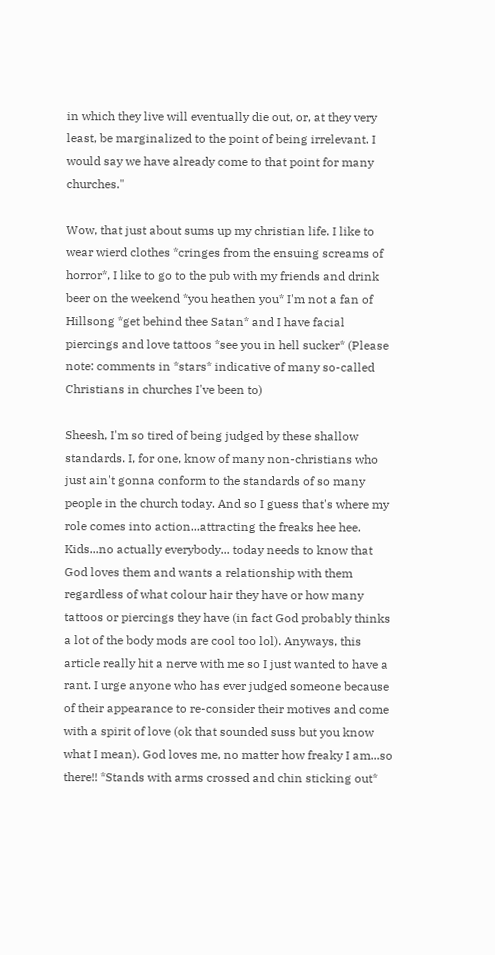in which they live will eventually die out, or, at they very least, be marginalized to the point of being irrelevant. I would say we have already come to that point for many churches."

Wow, that just about sums up my christian life. I like to wear wierd clothes *cringes from the ensuing screams of horror*, I like to go to the pub with my friends and drink beer on the weekend *you heathen you* I'm not a fan of Hillsong *get behind thee Satan* and I have facial piercings and love tattoos *see you in hell sucker* (Please note: comments in *stars* indicative of many so-called Christians in churches I've been to)

Sheesh, I'm so tired of being judged by these shallow standards. I, for one, know of many non-christians who just ain't gonna conform to the standards of so many people in the church today. And so I guess that's where my role comes into action...attracting the freaks hee hee. Kids...no actually everybody... today needs to know that God loves them and wants a relationship with them regardless of what colour hair they have or how many tattoos or piercings they have (in fact God probably thinks a lot of the body mods are cool too lol). Anyways, this article really hit a nerve with me so I just wanted to have a rant. I urge anyone who has ever judged someone because of their appearance to re-consider their motives and come with a spirit of love (ok that sounded suss but you know what I mean). God loves me, no matter how freaky I am...so there!! *Stands with arms crossed and chin sticking out*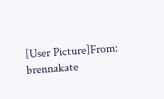[User Picture]From: brennakate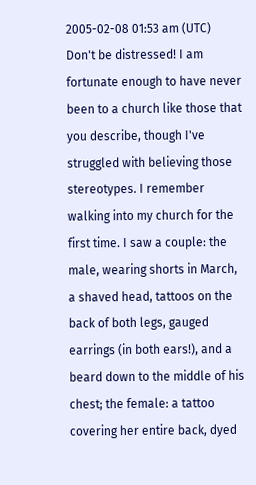2005-02-08 01:53 am (UTC)
Don't be distressed! I am fortunate enough to have never been to a church like those that you describe, though I've struggled with believing those stereotypes. I remember walking into my church for the first time. I saw a couple: the male, wearing shorts in March, a shaved head, tattoos on the back of both legs, gauged earrings (in both ears!), and a beard down to the middle of his chest; the female: a tattoo covering her entire back, dyed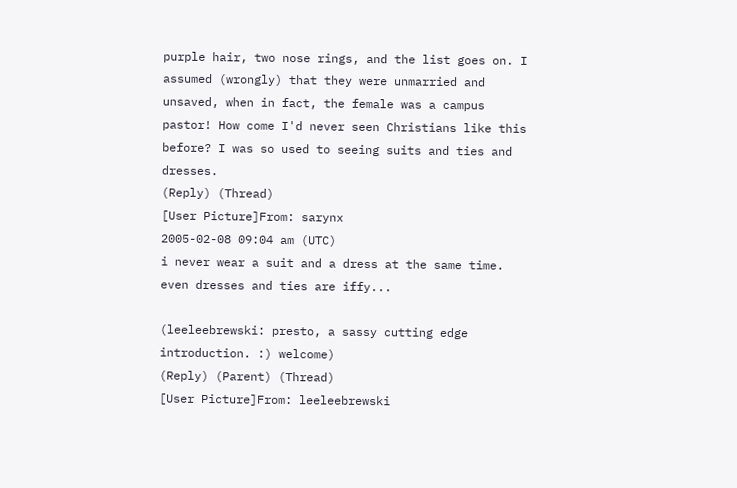purple hair, two nose rings, and the list goes on. I assumed (wrongly) that they were unmarried and unsaved, when in fact, the female was a campus pastor! How come I'd never seen Christians like this before? I was so used to seeing suits and ties and dresses.
(Reply) (Thread)
[User Picture]From: sarynx
2005-02-08 09:04 am (UTC)
i never wear a suit and a dress at the same time. even dresses and ties are iffy...

(leeleebrewski: presto, a sassy cutting edge introduction. :) welcome)
(Reply) (Parent) (Thread)
[User Picture]From: leeleebrewski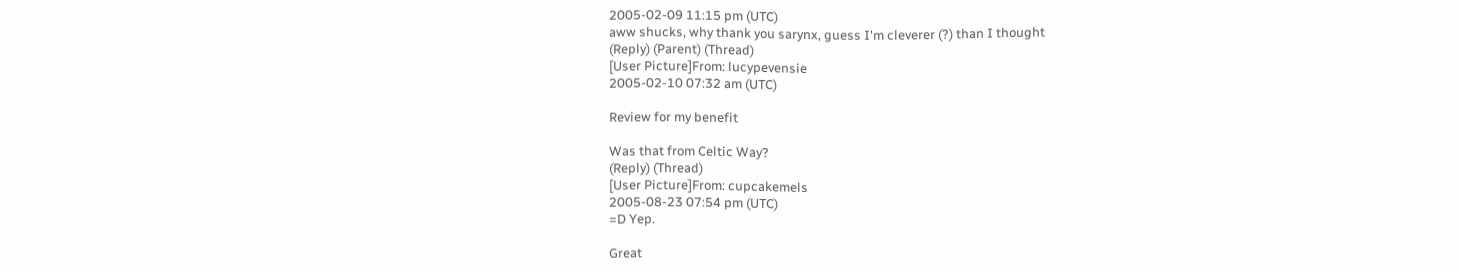2005-02-09 11:15 pm (UTC)
aww shucks, why thank you sarynx, guess I'm cleverer (?) than I thought
(Reply) (Parent) (Thread)
[User Picture]From: lucypevensie
2005-02-10 07:32 am (UTC)

Review for my benefit

Was that from Celtic Way?
(Reply) (Thread)
[User Picture]From: cupcakemels
2005-08-23 07:54 pm (UTC)
=D Yep.

Great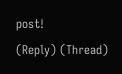post!
(Reply) (Thread)